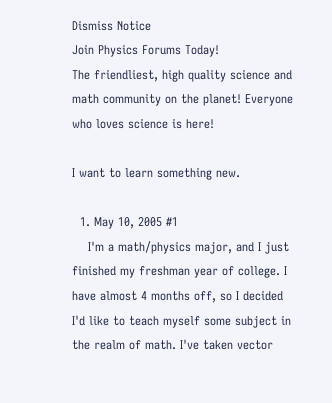Dismiss Notice
Join Physics Forums Today!
The friendliest, high quality science and math community on the planet! Everyone who loves science is here!

I want to learn something new.

  1. May 10, 2005 #1
    I'm a math/physics major, and I just finished my freshman year of college. I have almost 4 months off, so I decided I'd like to teach myself some subject in the realm of math. I've taken vector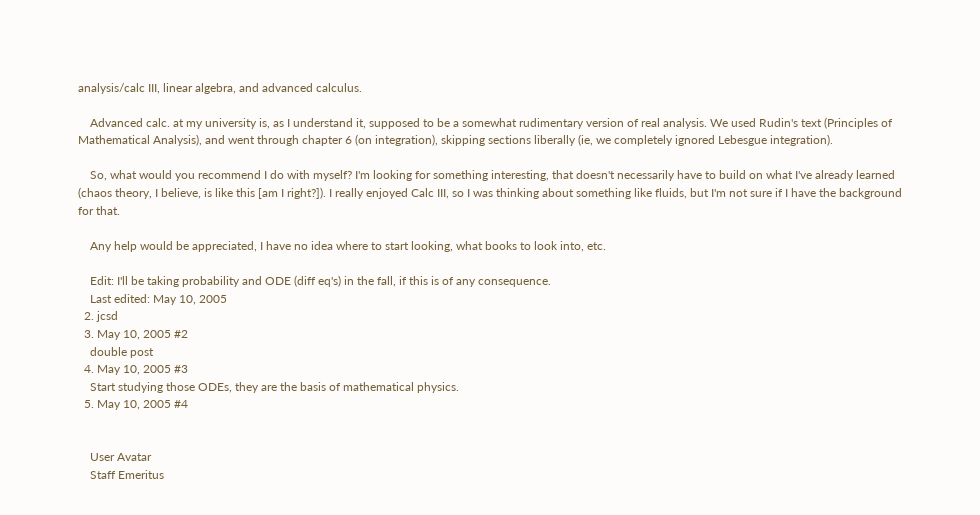analysis/calc III, linear algebra, and advanced calculus.

    Advanced calc. at my university is, as I understand it, supposed to be a somewhat rudimentary version of real analysis. We used Rudin's text (Principles of Mathematical Analysis), and went through chapter 6 (on integration), skipping sections liberally (ie, we completely ignored Lebesgue integration).

    So, what would you recommend I do with myself? I'm looking for something interesting, that doesn't necessarily have to build on what I've already learned (chaos theory, I believe, is like this [am I right?]). I really enjoyed Calc III, so I was thinking about something like fluids, but I'm not sure if I have the background for that.

    Any help would be appreciated, I have no idea where to start looking, what books to look into, etc.

    Edit: I'll be taking probability and ODE (diff eq's) in the fall, if this is of any consequence.
    Last edited: May 10, 2005
  2. jcsd
  3. May 10, 2005 #2
    double post
  4. May 10, 2005 #3
    Start studying those ODEs, they are the basis of mathematical physics.
  5. May 10, 2005 #4


    User Avatar
    Staff Emeritus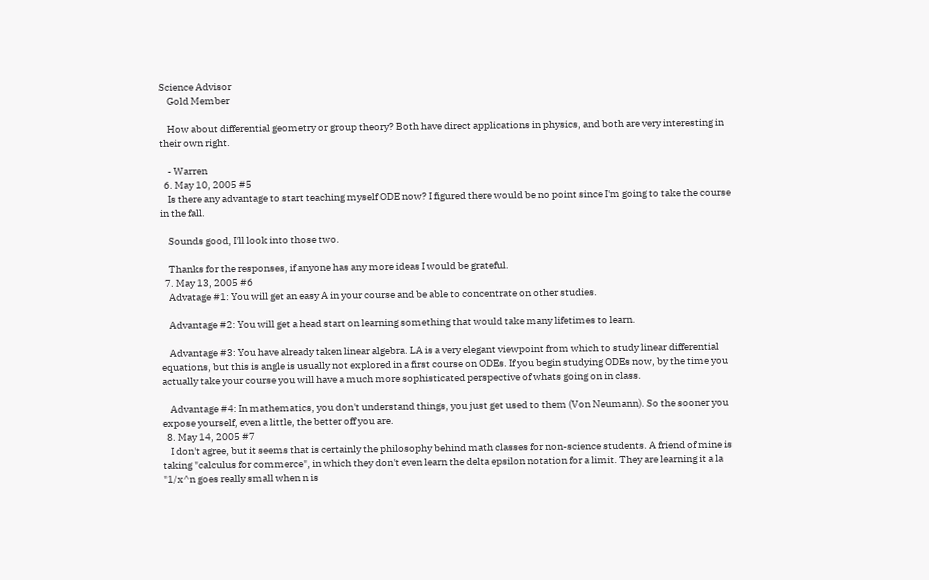Science Advisor
    Gold Member

    How about differential geometry or group theory? Both have direct applications in physics, and both are very interesting in their own right.

    - Warren
  6. May 10, 2005 #5
    Is there any advantage to start teaching myself ODE now? I figured there would be no point since I'm going to take the course in the fall.

    Sounds good, I'll look into those two.

    Thanks for the responses, if anyone has any more ideas I would be grateful.
  7. May 13, 2005 #6
    Advatage #1: You will get an easy A in your course and be able to concentrate on other studies.

    Advantage #2: You will get a head start on learning something that would take many lifetimes to learn.

    Advantage #3: You have already taken linear algebra. LA is a very elegant viewpoint from which to study linear differential equations, but this is angle is usually not explored in a first course on ODEs. If you begin studying ODEs now, by the time you actually take your course you will have a much more sophisticated perspective of whats going on in class.

    Advantage #4: In mathematics, you don't understand things, you just get used to them (Von Neumann). So the sooner you expose yourself, even a little, the better off you are.
  8. May 14, 2005 #7
    I don't agree, but it seems that is certainly the philosophy behind math classes for non-science students. A friend of mine is taking "calculus for commerce", in which they don't even learn the delta epsilon notation for a limit. They are learning it a la "1/x^n goes really small when n is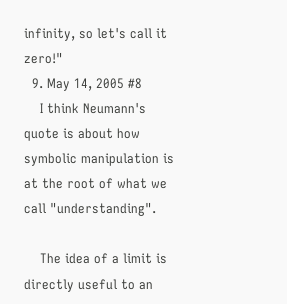infinity, so let's call it zero!"
  9. May 14, 2005 #8
    I think Neumann's quote is about how symbolic manipulation is at the root of what we call "understanding".

    The idea of a limit is directly useful to an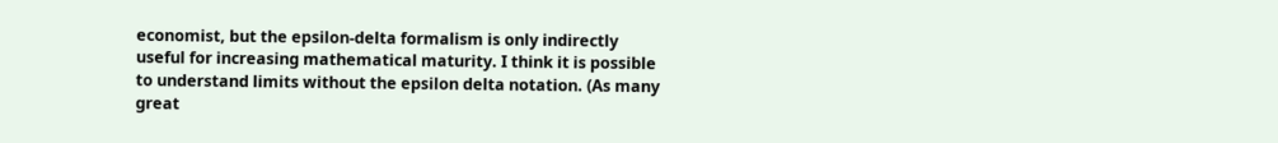economist, but the epsilon-delta formalism is only indirectly useful for increasing mathematical maturity. I think it is possible to understand limits without the epsilon delta notation. (As many great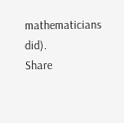mathematicians did).
Share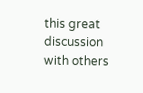this great discussion with others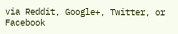via Reddit, Google+, Twitter, or Facebook